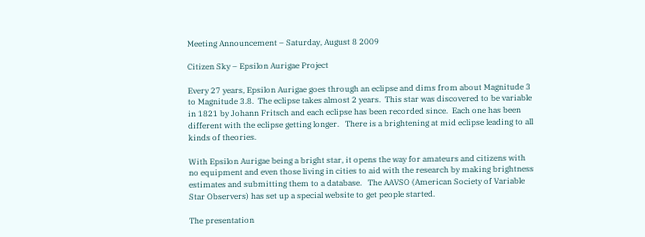Meeting Announcement – Saturday, August 8 2009

Citizen Sky – Epsilon Aurigae Project

Every 27 years, Epsilon Aurigae goes through an eclipse and dims from about Magnitude 3 to Magnitude 3.8.  The eclipse takes almost 2 years.  This star was discovered to be variable in 1821 by Johann Fritsch and each eclipse has been recorded since.  Each one has been different with the eclipse getting longer.   There is a brightening at mid eclipse leading to all kinds of theories.

With Epsilon Aurigae being a bright star, it opens the way for amateurs and citizens with no equipment and even those living in cities to aid with the research by making brightness estimates and submitting them to a database.   The AAVSO (American Society of Variable Star Observers) has set up a special website to get people started.

The presentation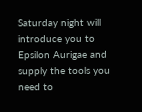Saturday night will introduce you to Epsilon Aurigae and supply the tools you need to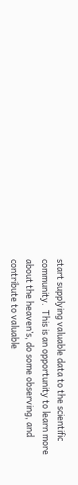start supplying valuable data to the scientific community.  This is an opportunity to learn more about the heaven’s, do some observing, and contribute to valuable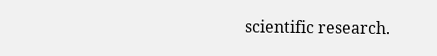scientific research.